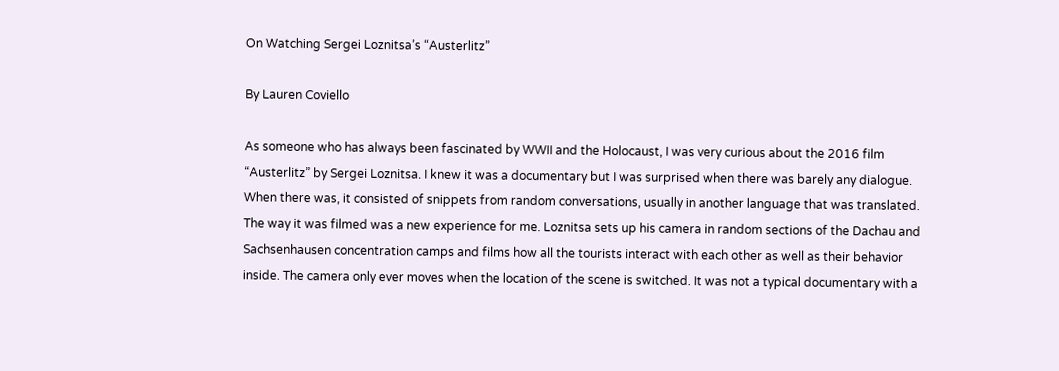On Watching Sergei Loznitsa’s “Austerlitz”

By Lauren Coviello

As someone who has always been fascinated by WWII and the Holocaust, I was very curious about the 2016 film “Austerlitz” by Sergei Loznitsa. I knew it was a documentary but I was surprised when there was barely any dialogue. When there was, it consisted of snippets from random conversations, usually in another language that was translated. The way it was filmed was a new experience for me. Loznitsa sets up his camera in random sections of the Dachau and Sachsenhausen concentration camps and films how all the tourists interact with each other as well as their behavior inside. The camera only ever moves when the location of the scene is switched. It was not a typical documentary with a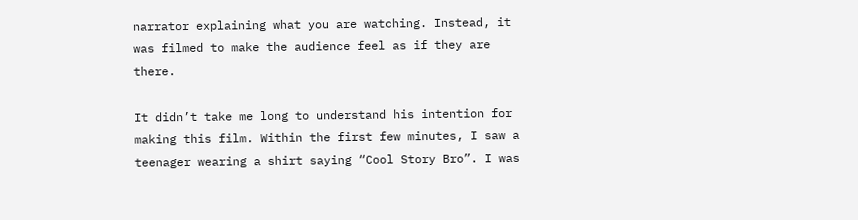narrator explaining what you are watching. Instead, it was filmed to make the audience feel as if they are there.

It didn’t take me long to understand his intention for making this film. Within the first few minutes, I saw a teenager wearing a shirt saying “Cool Story Bro”. I was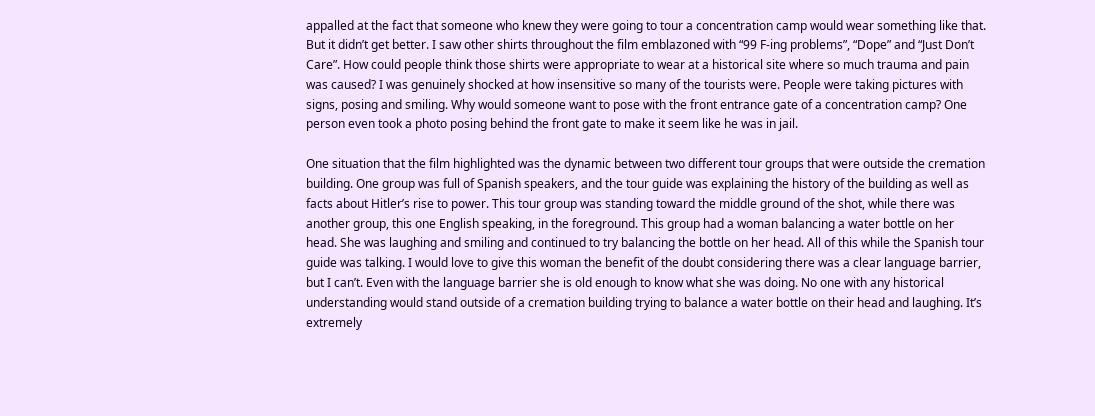appalled at the fact that someone who knew they were going to tour a concentration camp would wear something like that. But it didn’t get better. I saw other shirts throughout the film emblazoned with “99 F-ing problems”, “Dope” and “Just Don’t Care”. How could people think those shirts were appropriate to wear at a historical site where so much trauma and pain was caused? I was genuinely shocked at how insensitive so many of the tourists were. People were taking pictures with signs, posing and smiling. Why would someone want to pose with the front entrance gate of a concentration camp? One person even took a photo posing behind the front gate to make it seem like he was in jail.

One situation that the film highlighted was the dynamic between two different tour groups that were outside the cremation building. One group was full of Spanish speakers, and the tour guide was explaining the history of the building as well as facts about Hitler’s rise to power. This tour group was standing toward the middle ground of the shot, while there was another group, this one English speaking, in the foreground. This group had a woman balancing a water bottle on her head. She was laughing and smiling and continued to try balancing the bottle on her head. All of this while the Spanish tour guide was talking. I would love to give this woman the benefit of the doubt considering there was a clear language barrier, but I can’t. Even with the language barrier she is old enough to know what she was doing. No one with any historical understanding would stand outside of a cremation building trying to balance a water bottle on their head and laughing. It’s extremely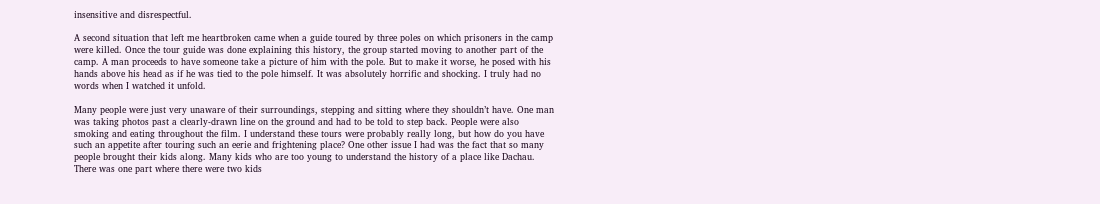insensitive and disrespectful.

A second situation that left me heartbroken came when a guide toured by three poles on which prisoners in the camp were killed. Once the tour guide was done explaining this history, the group started moving to another part of the camp. A man proceeds to have someone take a picture of him with the pole. But to make it worse, he posed with his hands above his head as if he was tied to the pole himself. It was absolutely horrific and shocking. I truly had no words when I watched it unfold.

Many people were just very unaware of their surroundings, stepping and sitting where they shouldn’t have. One man was taking photos past a clearly-drawn line on the ground and had to be told to step back. People were also smoking and eating throughout the film. I understand these tours were probably really long, but how do you have such an appetite after touring such an eerie and frightening place? One other issue I had was the fact that so many people brought their kids along. Many kids who are too young to understand the history of a place like Dachau. There was one part where there were two kids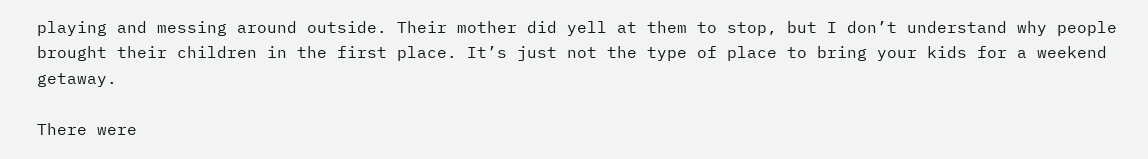playing and messing around outside. Their mother did yell at them to stop, but I don’t understand why people brought their children in the first place. It’s just not the type of place to bring your kids for a weekend getaway.

There were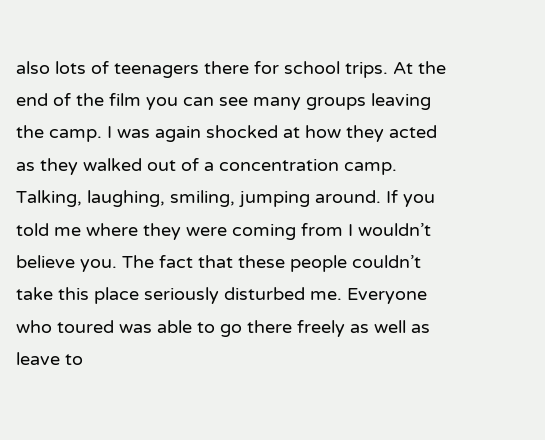also lots of teenagers there for school trips. At the end of the film you can see many groups leaving the camp. I was again shocked at how they acted as they walked out of a concentration camp. Talking, laughing, smiling, jumping around. If you told me where they were coming from I wouldn’t believe you. The fact that these people couldn’t take this place seriously disturbed me. Everyone who toured was able to go there freely as well as leave to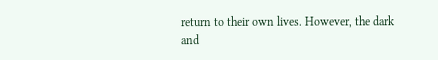return to their own lives. However, the dark and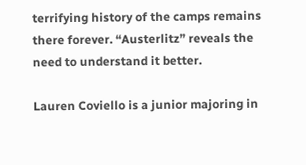terrifying history of the camps remains there forever. “Austerlitz” reveals the need to understand it better.

Lauren Coviello is a junior majoring in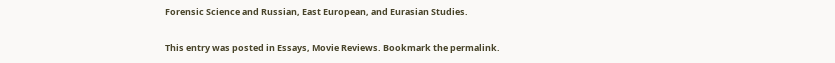Forensic Science and Russian, East European, and Eurasian Studies.

This entry was posted in Essays, Movie Reviews. Bookmark the permalink.